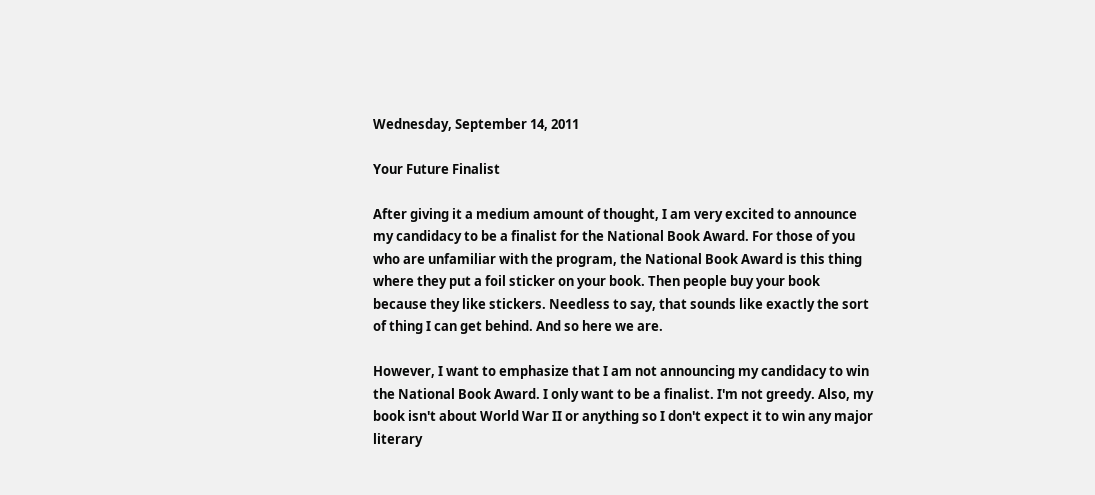Wednesday, September 14, 2011

Your Future Finalist

After giving it a medium amount of thought, I am very excited to announce my candidacy to be a finalist for the National Book Award. For those of you who are unfamiliar with the program, the National Book Award is this thing where they put a foil sticker on your book. Then people buy your book because they like stickers. Needless to say, that sounds like exactly the sort of thing I can get behind. And so here we are.

However, I want to emphasize that I am not announcing my candidacy to win the National Book Award. I only want to be a finalist. I'm not greedy. Also, my book isn't about World War II or anything so I don't expect it to win any major literary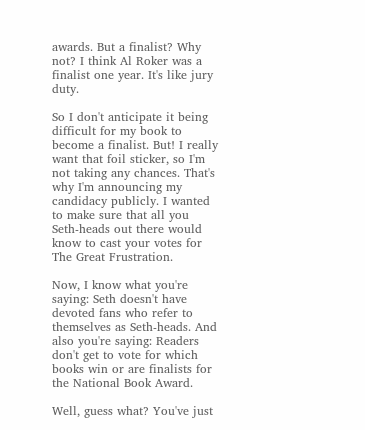awards. But a finalist? Why not? I think Al Roker was a finalist one year. It's like jury duty.

So I don't anticipate it being difficult for my book to become a finalist. But! I really want that foil sticker, so I'm not taking any chances. That's why I'm announcing my candidacy publicly. I wanted to make sure that all you Seth-heads out there would know to cast your votes for The Great Frustration.

Now, I know what you're saying: Seth doesn't have devoted fans who refer to themselves as Seth-heads. And also you're saying: Readers don't get to vote for which books win or are finalists for the National Book Award.

Well, guess what? You've just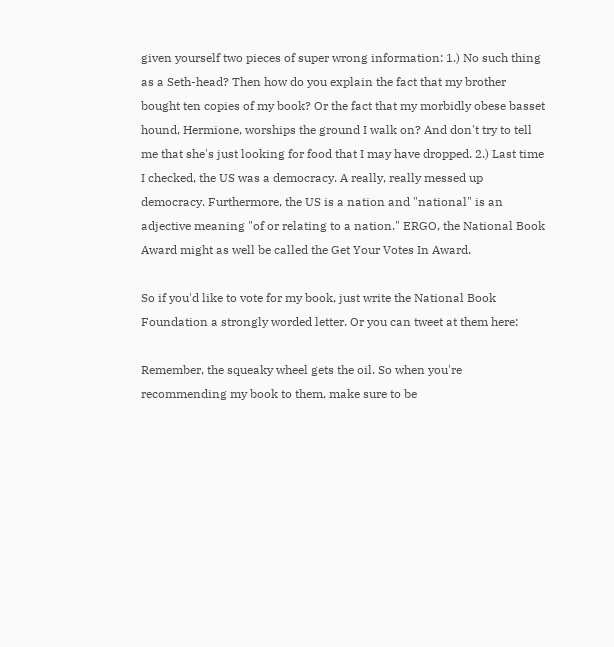given yourself two pieces of super wrong information: 1.) No such thing as a Seth-head? Then how do you explain the fact that my brother bought ten copies of my book? Or the fact that my morbidly obese basset hound, Hermione, worships the ground I walk on? And don't try to tell me that she's just looking for food that I may have dropped. 2.) Last time I checked, the US was a democracy. A really, really messed up democracy. Furthermore, the US is a nation and "national" is an adjective meaning "of or relating to a nation." ERGO, the National Book Award might as well be called the Get Your Votes In Award.

So if you'd like to vote for my book, just write the National Book Foundation a strongly worded letter. Or you can tweet at them here:

Remember, the squeaky wheel gets the oil. So when you're recommending my book to them, make sure to be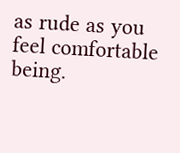as rude as you feel comfortable being.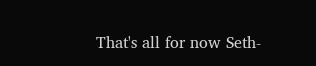That's all for now Seth-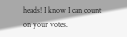heads! I know I can count on your votes.